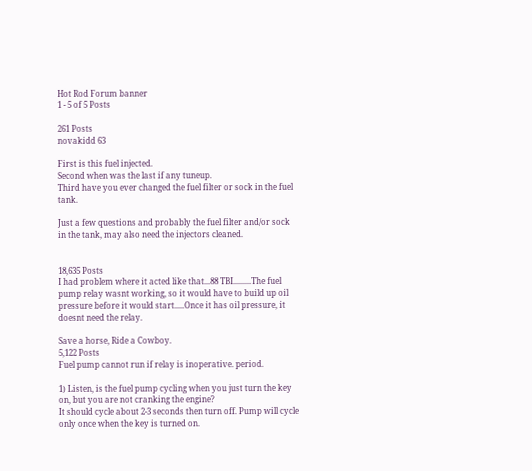Hot Rod Forum banner
1 - 5 of 5 Posts

261 Posts
novakidd 63

First is this fuel injected.
Second when was the last if any tuneup.
Third have you ever changed the fuel filter or sock in the fuel tank.

Just a few questions and probably the fuel filter and/or sock in the tank, may also need the injectors cleaned.


18,635 Posts
I had problem where it acted like that...88 TBI.........The fuel pump relay wasnt working, so it would have to build up oil pressure before it would start.....Once it has oil pressure, it doesnt need the relay.

Save a horse, Ride a Cowboy.
5,122 Posts
Fuel pump cannot run if relay is inoperative. period.

1) Listen, is the fuel pump cycling when you just turn the key on, but you are not cranking the engine?
It should cycle about 2-3 seconds then turn off. Pump will cycle only once when the key is turned on.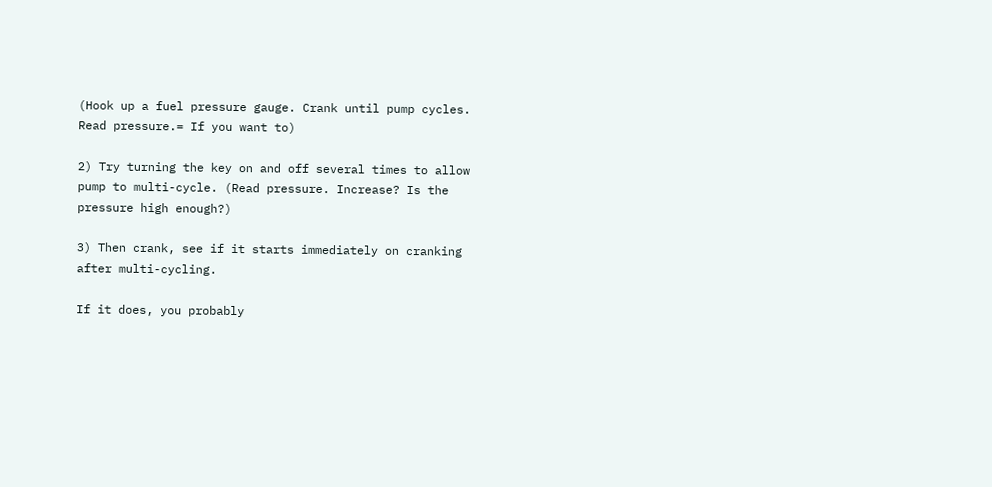(Hook up a fuel pressure gauge. Crank until pump cycles. Read pressure.= If you want to)

2) Try turning the key on and off several times to allow pump to multi-cycle. (Read pressure. Increase? Is the pressure high enough?)

3) Then crank, see if it starts immediately on cranking after multi-cycling.

If it does, you probably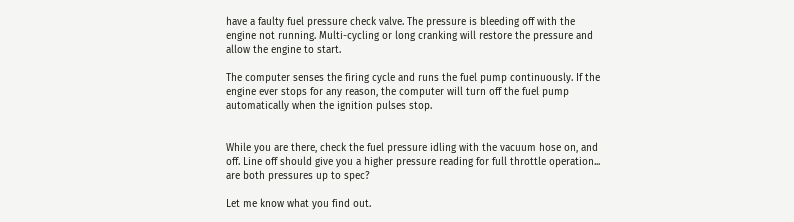have a faulty fuel pressure check valve. The pressure is bleeding off with the engine not running. Multi-cycling or long cranking will restore the pressure and allow the engine to start.

The computer senses the firing cycle and runs the fuel pump continuously. If the engine ever stops for any reason, the computer will turn off the fuel pump automatically when the ignition pulses stop.


While you are there, check the fuel pressure idling with the vacuum hose on, and off. Line off should give you a higher pressure reading for full throttle operation... are both pressures up to spec?

Let me know what you find out.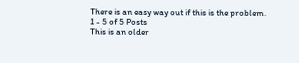There is an easy way out if this is the problem.
1 - 5 of 5 Posts
This is an older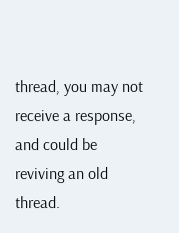thread, you may not receive a response, and could be reviving an old thread.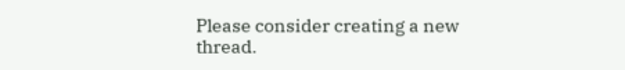Please consider creating a new thread.